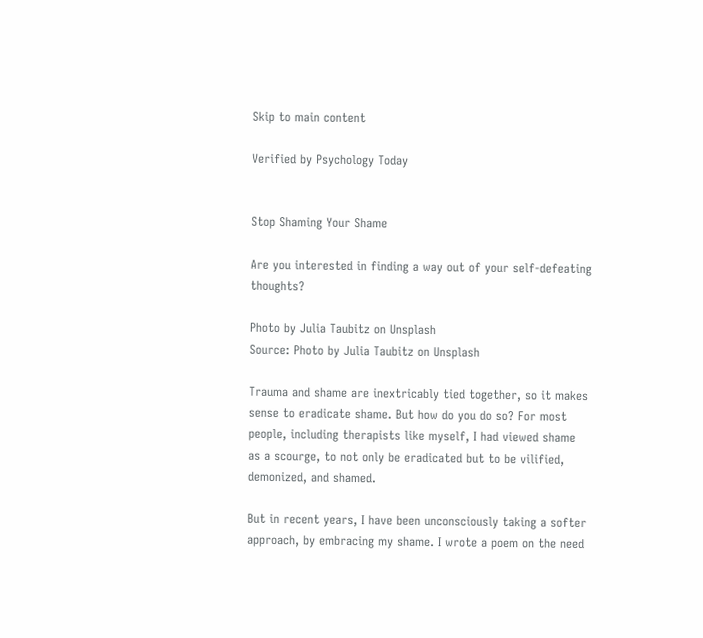Skip to main content

Verified by Psychology Today


Stop Shaming Your Shame

Are you interested in finding a way out of your self-defeating thoughts?

Photo by Julia Taubitz on Unsplash
Source: Photo by Julia Taubitz on Unsplash

Trauma and shame are inextricably tied together, so it makes sense to eradicate shame. But how do you do so? For most people, including therapists like myself, I had viewed shame as a scourge, to not only be eradicated but to be vilified, demonized, and shamed.

But in recent years, I have been unconsciously taking a softer approach, by embracing my shame. I wrote a poem on the need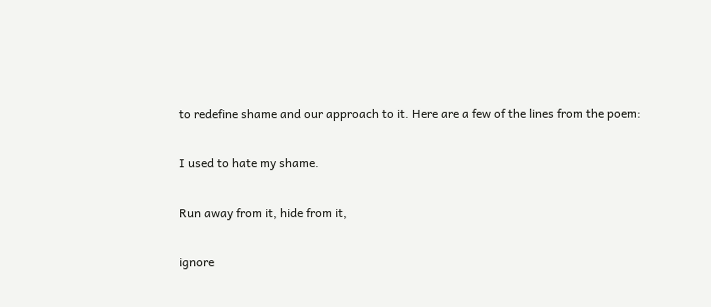to redefine shame and our approach to it. Here are a few of the lines from the poem:

I used to hate my shame.

Run away from it, hide from it,

ignore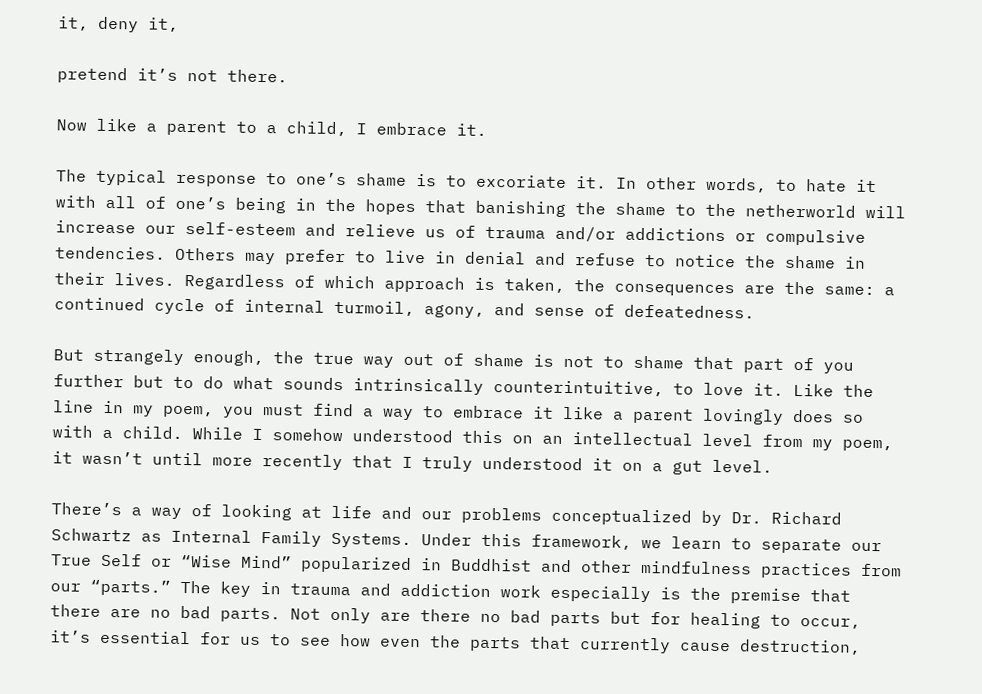it, deny it,

pretend it’s not there.

Now like a parent to a child, I embrace it.

The typical response to one’s shame is to excoriate it. In other words, to hate it with all of one’s being in the hopes that banishing the shame to the netherworld will increase our self-esteem and relieve us of trauma and/or addictions or compulsive tendencies. Others may prefer to live in denial and refuse to notice the shame in their lives. Regardless of which approach is taken, the consequences are the same: a continued cycle of internal turmoil, agony, and sense of defeatedness.

But strangely enough, the true way out of shame is not to shame that part of you further but to do what sounds intrinsically counterintuitive, to love it. Like the line in my poem, you must find a way to embrace it like a parent lovingly does so with a child. While I somehow understood this on an intellectual level from my poem, it wasn’t until more recently that I truly understood it on a gut level.

There’s a way of looking at life and our problems conceptualized by Dr. Richard Schwartz as Internal Family Systems. Under this framework, we learn to separate our True Self or “Wise Mind” popularized in Buddhist and other mindfulness practices from our “parts.” The key in trauma and addiction work especially is the premise that there are no bad parts. Not only are there no bad parts but for healing to occur, it’s essential for us to see how even the parts that currently cause destruction,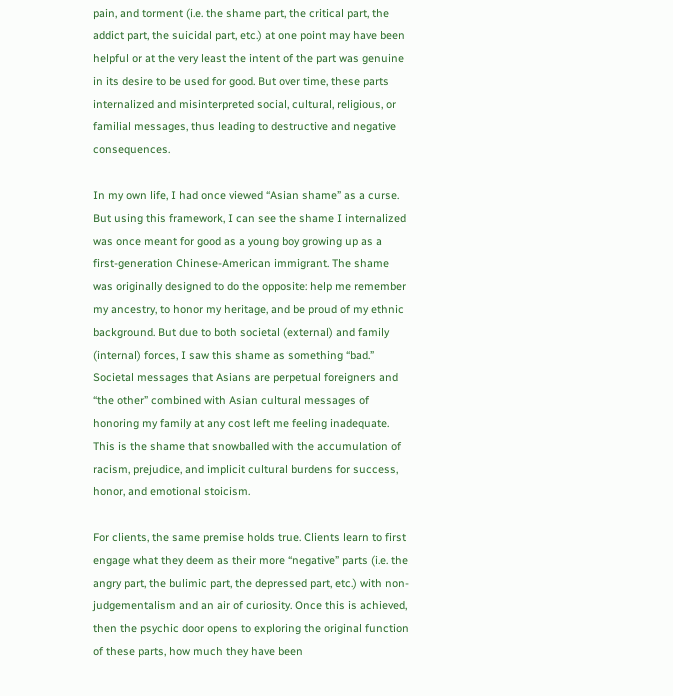pain, and torment (i.e. the shame part, the critical part, the addict part, the suicidal part, etc.) at one point may have been helpful or at the very least the intent of the part was genuine in its desire to be used for good. But over time, these parts internalized and misinterpreted social, cultural, religious, or familial messages, thus leading to destructive and negative consequences.

In my own life, I had once viewed “Asian shame” as a curse. But using this framework, I can see the shame I internalized was once meant for good as a young boy growing up as a first-generation Chinese-American immigrant. The shame was originally designed to do the opposite: help me remember my ancestry, to honor my heritage, and be proud of my ethnic background. But due to both societal (external) and family (internal) forces, I saw this shame as something “bad.” Societal messages that Asians are perpetual foreigners and “the other” combined with Asian cultural messages of honoring my family at any cost left me feeling inadequate. This is the shame that snowballed with the accumulation of racism, prejudice, and implicit cultural burdens for success, honor, and emotional stoicism.

For clients, the same premise holds true. Clients learn to first engage what they deem as their more “negative” parts (i.e. the angry part, the bulimic part, the depressed part, etc.) with non-judgementalism and an air of curiosity. Once this is achieved, then the psychic door opens to exploring the original function of these parts, how much they have been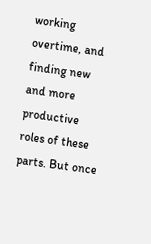working overtime, and finding new and more productive roles of these parts. But once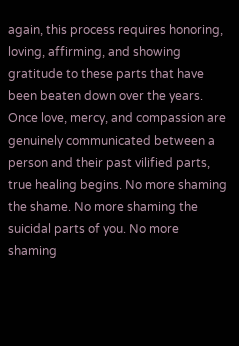again, this process requires honoring, loving, affirming, and showing gratitude to these parts that have been beaten down over the years. Once love, mercy, and compassion are genuinely communicated between a person and their past vilified parts, true healing begins. No more shaming the shame. No more shaming the suicidal parts of you. No more shaming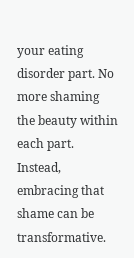your eating disorder part. No more shaming the beauty within each part. Instead, embracing that shame can be transformative.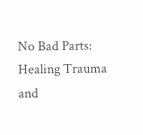No Bad Parts: Healing Trauma and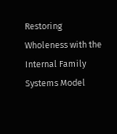Restoring Wholeness with the Internal Family Systems Model